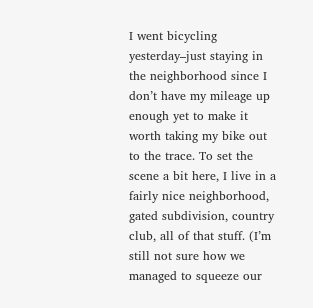I went bicycling yesterday–just staying in the neighborhood since I don’t have my mileage up enough yet to make it worth taking my bike out to the trace. To set the scene a bit here, I live in a fairly nice neighborhood, gated subdivision, country club, all of that stuff. (I’m still not sure how we managed to squeeze our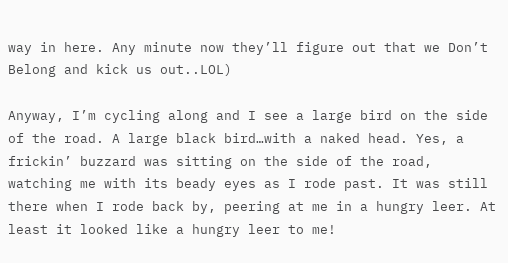way in here. Any minute now they’ll figure out that we Don’t Belong and kick us out..LOL)

Anyway, I’m cycling along and I see a large bird on the side of the road. A large black bird…with a naked head. Yes, a frickin’ buzzard was sitting on the side of the road, watching me with its beady eyes as I rode past. It was still there when I rode back by, peering at me in a hungry leer. At least it looked like a hungry leer to me!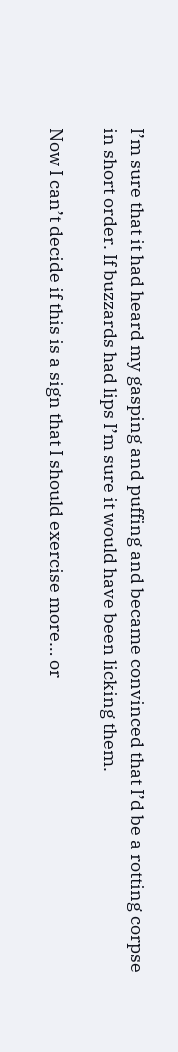I’m sure that it had heard my gasping and puffing and became convinced that I’d be a rotting corpse in short order. If buzzards had lips I’m sure it would have been licking them.

Now I can’t decide if this is a sign that I should exercise more… or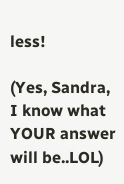less!

(Yes, Sandra, I know what YOUR answer will be..LOL)